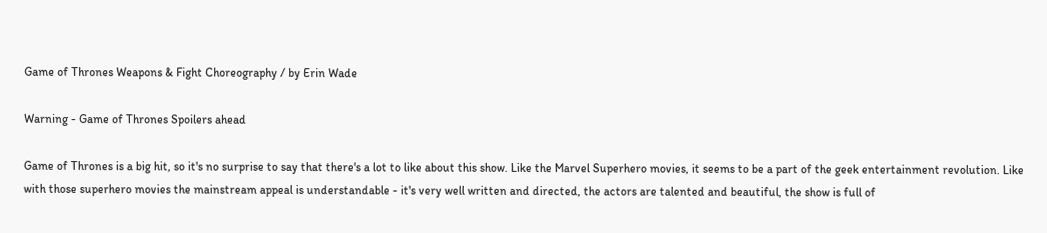Game of Thrones Weapons & Fight Choreography / by Erin Wade

Warning - Game of Thrones Spoilers ahead

Game of Thrones is a big hit, so it's no surprise to say that there's a lot to like about this show. Like the Marvel Superhero movies, it seems to be a part of the geek entertainment revolution. Like with those superhero movies the mainstream appeal is understandable - it's very well written and directed, the actors are talented and beautiful, the show is full of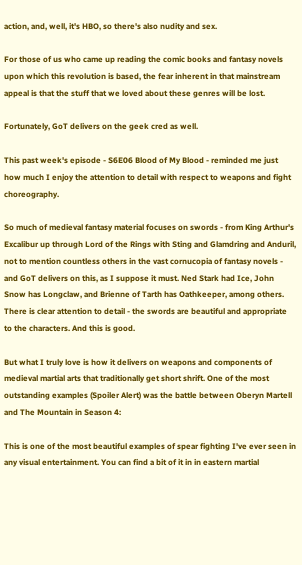action, and, well, it's HBO, so there's also nudity and sex.

For those of us who came up reading the comic books and fantasy novels upon which this revolution is based, the fear inherent in that mainstream appeal is that the stuff that we loved about these genres will be lost.

Fortunately, GoT delivers on the geek cred as well.

This past week's episode - S6E06 Blood of My Blood - reminded me just how much I enjoy the attention to detail with respect to weapons and fight choreography.

So much of medieval fantasy material focuses on swords - from King Arthur's Excalibur up through Lord of the Rings with Sting and Glamdring and Anduril, not to mention countless others in the vast cornucopia of fantasy novels - and GoT delivers on this, as I suppose it must. Ned Stark had Ice, John Snow has Longclaw, and Brienne of Tarth has Oathkeeper, among others. There is clear attention to detail - the swords are beautiful and appropriate to the characters. And this is good.

But what I truly love is how it delivers on weapons and components of medieval martial arts that traditionally get short shrift. One of the most outstanding examples (Spoiler Alert) was the battle between Oberyn Martell and The Mountain in Season 4:

This is one of the most beautiful examples of spear fighting I've ever seen in any visual entertainment. You can find a bit of it in in eastern martial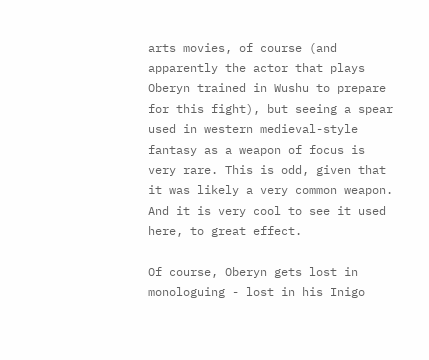arts movies, of course (and apparently the actor that plays Oberyn trained in Wushu to prepare for this fight), but seeing a spear used in western medieval-style fantasy as a weapon of focus is very rare. This is odd, given that it was likely a very common weapon. And it is very cool to see it used here, to great effect.

Of course, Oberyn gets lost in monologuing - lost in his Inigo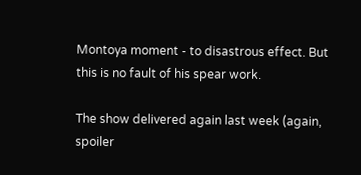Montoya moment - to disastrous effect. But this is no fault of his spear work.

The show delivered again last week (again, spoiler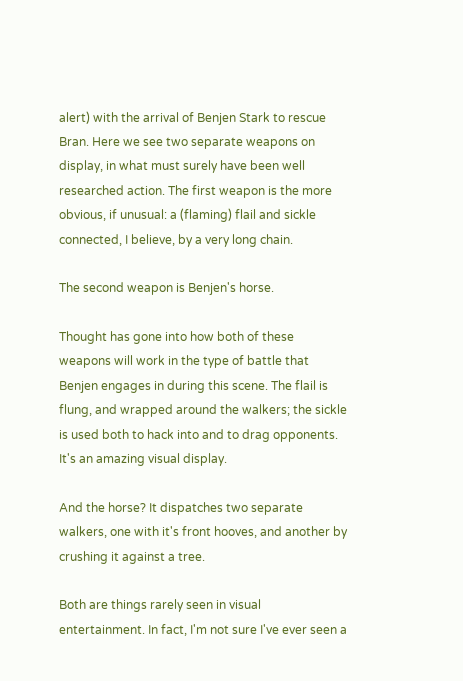alert) with the arrival of Benjen Stark to rescue Bran. Here we see two separate weapons on display, in what must surely have been well researched action. The first weapon is the more obvious, if unusual: a (flaming) flail and sickle connected, I believe, by a very long chain.

The second weapon is Benjen's horse.

Thought has gone into how both of these weapons will work in the type of battle that Benjen engages in during this scene. The flail is flung, and wrapped around the walkers; the sickle is used both to hack into and to drag opponents. It's an amazing visual display.

And the horse? It dispatches two separate walkers, one with it's front hooves, and another by crushing it against a tree.

Both are things rarely seen in visual entertainment. In fact, I'm not sure I've ever seen a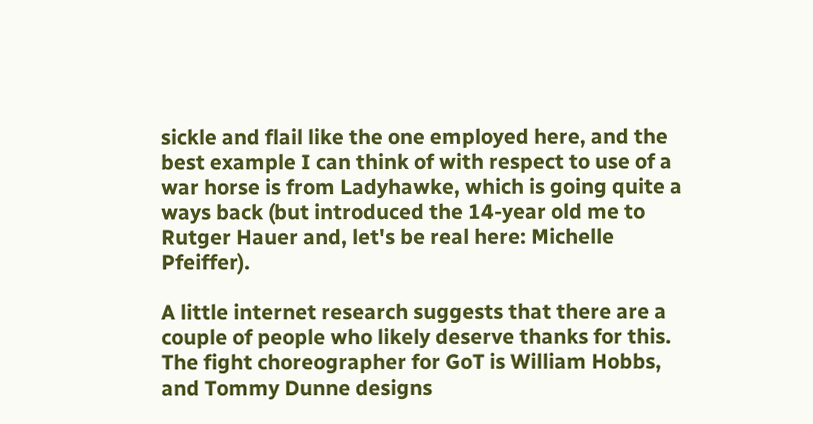sickle and flail like the one employed here, and the best example I can think of with respect to use of a war horse is from Ladyhawke, which is going quite a ways back (but introduced the 14-year old me to Rutger Hauer and, let's be real here: Michelle Pfeiffer).

A little internet research suggests that there are a couple of people who likely deserve thanks for this. The fight choreographer for GoT is William Hobbs, and Tommy Dunne designs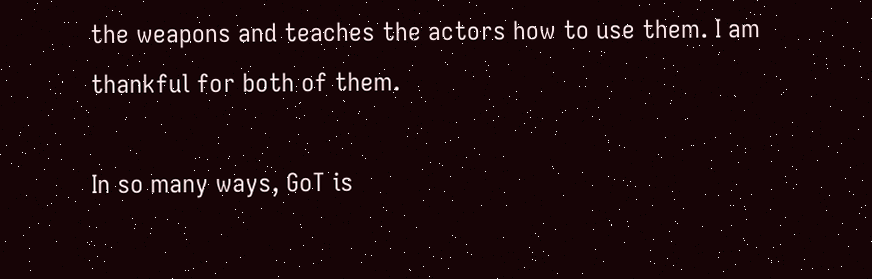the weapons and teaches the actors how to use them. I am thankful for both of them.

In so many ways, GoT is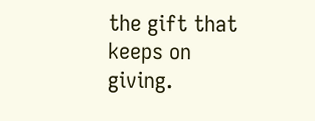the gift that keeps on giving.